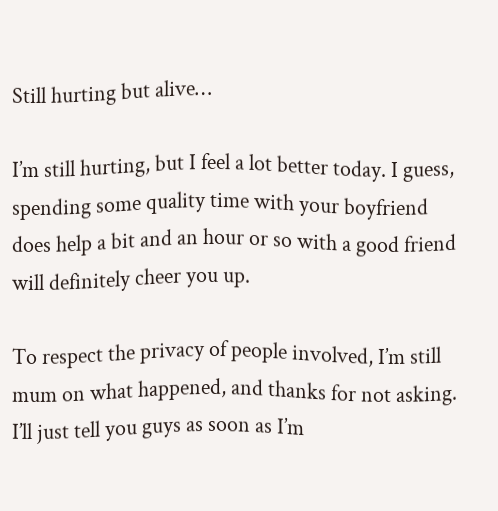Still hurting but alive…

I’m still hurting, but I feel a lot better today. I guess, spending some quality time with your boyfriend does help a bit and an hour or so with a good friend will definitely cheer you up.

To respect the privacy of people involved, I’m still mum on what happened, and thanks for not asking. I’ll just tell you guys as soon as I’m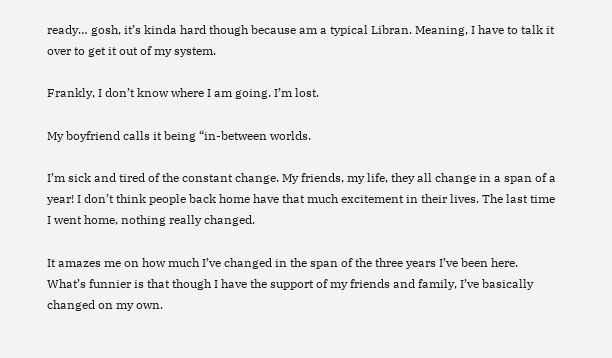ready… gosh, it’s kinda hard though because am a typical Libran. Meaning, I have to talk it over to get it out of my system.

Frankly, I don’t know where I am going. I’m lost.

My boyfriend calls it being “in-between worlds.

I’m sick and tired of the constant change. My friends, my life, they all change in a span of a year! I don’t think people back home have that much excitement in their lives. The last time I went home, nothing really changed.

It amazes me on how much I’ve changed in the span of the three years I’ve been here. What’s funnier is that though I have the support of my friends and family, I’ve basically changed on my own.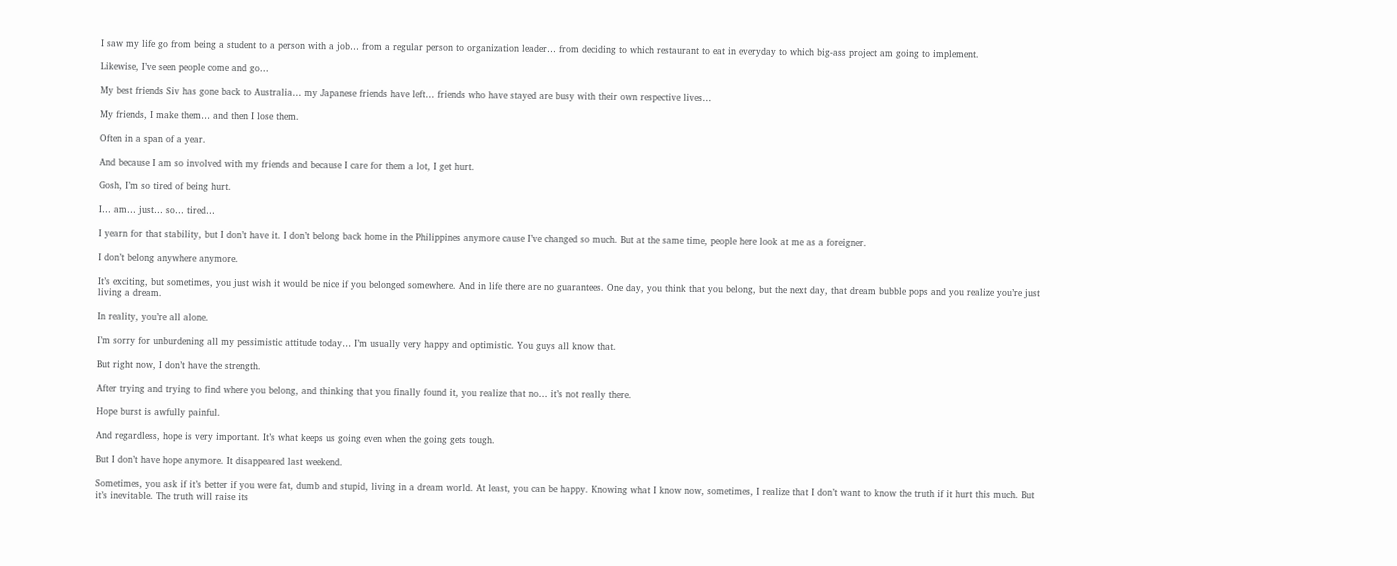I saw my life go from being a student to a person with a job… from a regular person to organization leader… from deciding to which restaurant to eat in everyday to which big-ass project am going to implement.

Likewise, I’ve seen people come and go…

My best friends Siv has gone back to Australia… my Japanese friends have left… friends who have stayed are busy with their own respective lives…

My friends, I make them… and then I lose them.

Often in a span of a year.

And because I am so involved with my friends and because I care for them a lot, I get hurt.

Gosh, I’m so tired of being hurt.

I… am… just… so… tired…

I yearn for that stability, but I don’t have it. I don’t belong back home in the Philippines anymore cause I’ve changed so much. But at the same time, people here look at me as a foreigner.

I don’t belong anywhere anymore.

It’s exciting, but sometimes, you just wish it would be nice if you belonged somewhere. And in life there are no guarantees. One day, you think that you belong, but the next day, that dream bubble pops and you realize you’re just living a dream.

In reality, you’re all alone.

I’m sorry for unburdening all my pessimistic attitude today… I’m usually very happy and optimistic. You guys all know that.

But right now, I don’t have the strength.

After trying and trying to find where you belong, and thinking that you finally found it, you realize that no… it’s not really there.

Hope burst is awfully painful.

And regardless, hope is very important. It’s what keeps us going even when the going gets tough.

But I don’t have hope anymore. It disappeared last weekend.

Sometimes, you ask if it’s better if you were fat, dumb and stupid, living in a dream world. At least, you can be happy. Knowing what I know now, sometimes, I realize that I don’t want to know the truth if it hurt this much. But it’s inevitable. The truth will raise its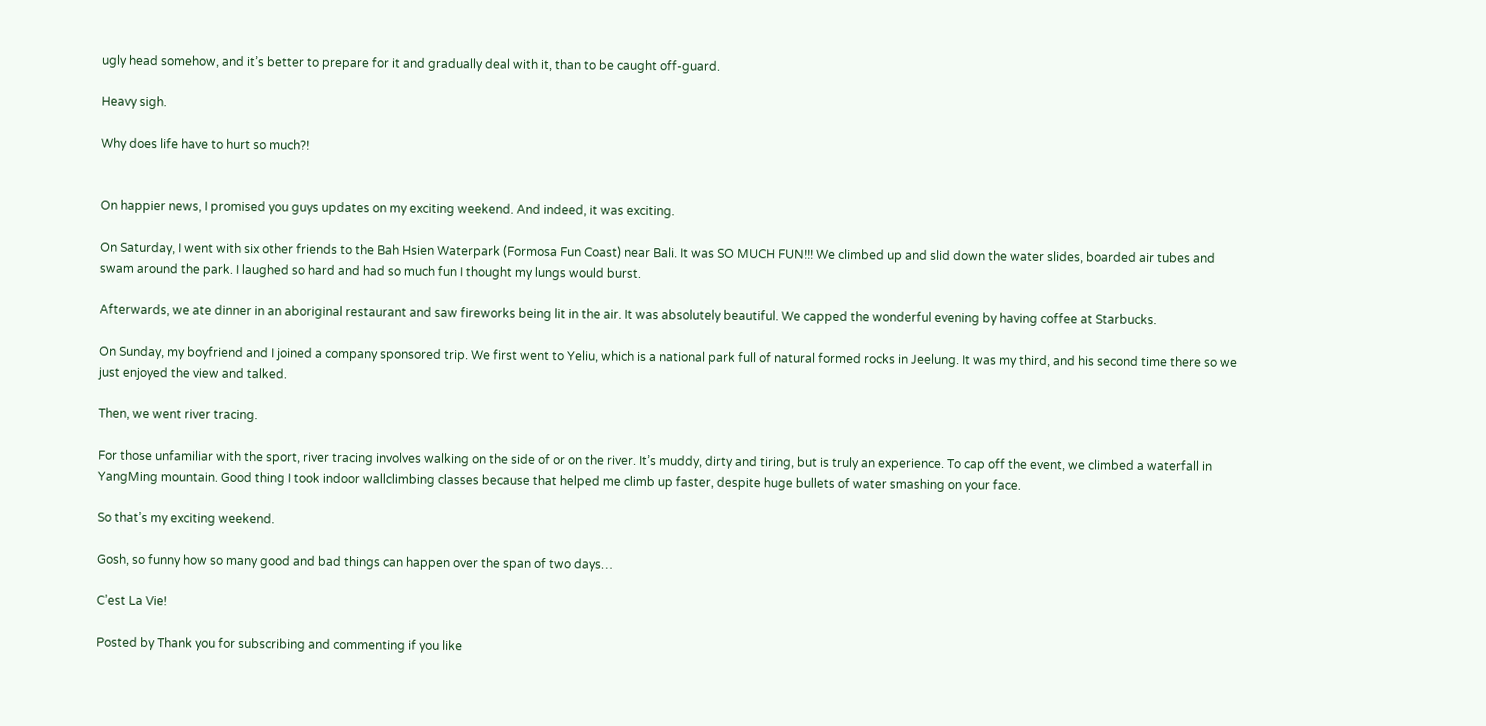ugly head somehow, and it’s better to prepare for it and gradually deal with it, than to be caught off-guard.

Heavy sigh.

Why does life have to hurt so much?!


On happier news, I promised you guys updates on my exciting weekend. And indeed, it was exciting.

On Saturday, I went with six other friends to the Bah Hsien Waterpark (Formosa Fun Coast) near Bali. It was SO MUCH FUN!!! We climbed up and slid down the water slides, boarded air tubes and swam around the park. I laughed so hard and had so much fun I thought my lungs would burst.

Afterwards, we ate dinner in an aboriginal restaurant and saw fireworks being lit in the air. It was absolutely beautiful. We capped the wonderful evening by having coffee at Starbucks.

On Sunday, my boyfriend and I joined a company sponsored trip. We first went to Yeliu, which is a national park full of natural formed rocks in Jeelung. It was my third, and his second time there so we just enjoyed the view and talked.

Then, we went river tracing.

For those unfamiliar with the sport, river tracing involves walking on the side of or on the river. It’s muddy, dirty and tiring, but is truly an experience. To cap off the event, we climbed a waterfall in YangMing mountain. Good thing I took indoor wallclimbing classes because that helped me climb up faster, despite huge bullets of water smashing on your face.

So that’s my exciting weekend.

Gosh, so funny how so many good and bad things can happen over the span of two days…

C’est La Vie!

Posted by Thank you for subscribing and commenting if you like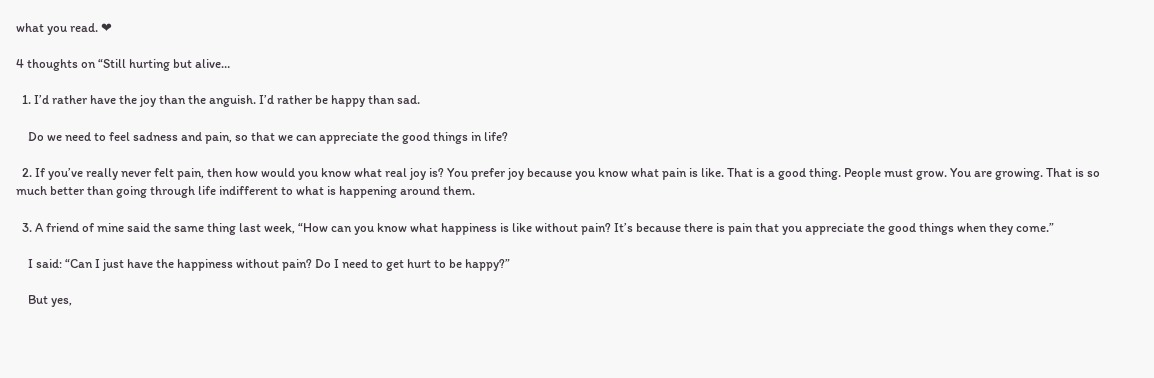what you read. ❤

4 thoughts on “Still hurting but alive…

  1. I’d rather have the joy than the anguish. I’d rather be happy than sad.

    Do we need to feel sadness and pain, so that we can appreciate the good things in life?

  2. If you’ve really never felt pain, then how would you know what real joy is? You prefer joy because you know what pain is like. That is a good thing. People must grow. You are growing. That is so much better than going through life indifferent to what is happening around them.

  3. A friend of mine said the same thing last week, “How can you know what happiness is like without pain? It’s because there is pain that you appreciate the good things when they come.”

    I said: “Can I just have the happiness without pain? Do I need to get hurt to be happy?”

    But yes,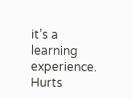it’s a learning experience. Hurts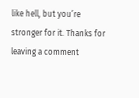like hell, but you’re stronger for it. Thanks for leaving a comment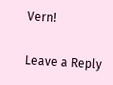Vern!

Leave a Reply